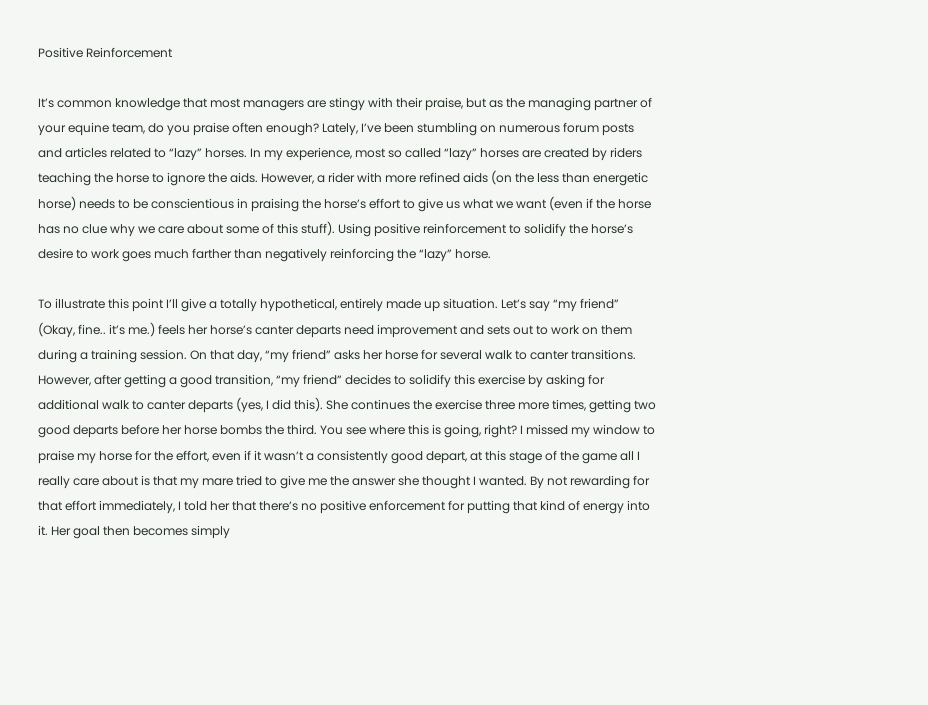Positive Reinforcement

It’s common knowledge that most managers are stingy with their praise, but as the managing partner of your equine team, do you praise often enough? Lately, I’ve been stumbling on numerous forum posts and articles related to “lazy” horses. In my experience, most so called “lazy” horses are created by riders teaching the horse to ignore the aids. However, a rider with more refined aids (on the less than energetic horse) needs to be conscientious in praising the horse’s effort to give us what we want (even if the horse has no clue why we care about some of this stuff). Using positive reinforcement to solidify the horse’s desire to work goes much farther than negatively reinforcing the “lazy” horse.

To illustrate this point I’ll give a totally hypothetical, entirely made up situation. Let’s say “my friend” (Okay, fine.. it’s me.) feels her horse’s canter departs need improvement and sets out to work on them during a training session. On that day, “my friend” asks her horse for several walk to canter transitions. However, after getting a good transition, “my friend” decides to solidify this exercise by asking for additional walk to canter departs (yes, I did this). She continues the exercise three more times, getting two good departs before her horse bombs the third. You see where this is going, right? I missed my window to praise my horse for the effort, even if it wasn’t a consistently good depart, at this stage of the game all I really care about is that my mare tried to give me the answer she thought I wanted. By not rewarding for that effort immediately, I told her that there’s no positive enforcement for putting that kind of energy into it. Her goal then becomes simply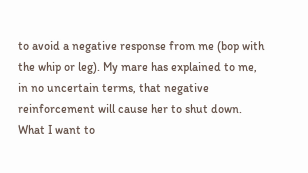to avoid a negative response from me (bop with the whip or leg). My mare has explained to me, in no uncertain terms, that negative reinforcement will cause her to shut down.  What I want to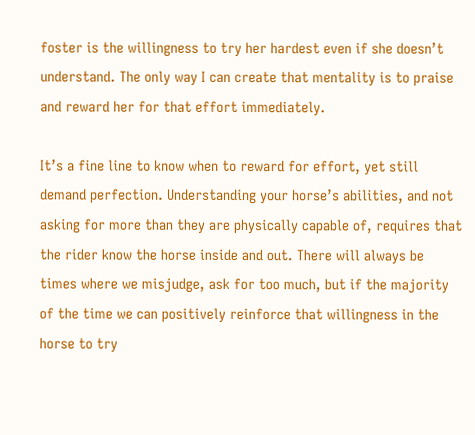foster is the willingness to try her hardest even if she doesn’t understand. The only way I can create that mentality is to praise and reward her for that effort immediately.

It’s a fine line to know when to reward for effort, yet still demand perfection. Understanding your horse’s abilities, and not asking for more than they are physically capable of, requires that the rider know the horse inside and out. There will always be times where we misjudge, ask for too much, but if the majority of the time we can positively reinforce that willingness in the horse to try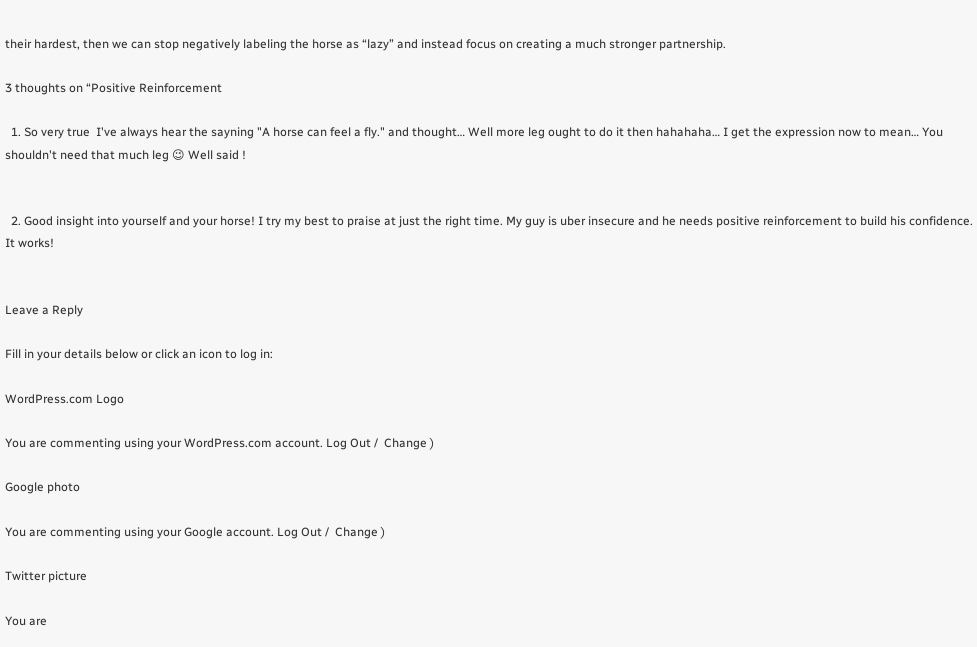their hardest, then we can stop negatively labeling the horse as “lazy” and instead focus on creating a much stronger partnership.

3 thoughts on “Positive Reinforcement

  1. So very true  I've always hear the sayning "A horse can feel a fly." and thought… Well more leg ought to do it then hahahaha… I get the expression now to mean… You shouldn't need that much leg 😉 Well said !


  2. Good insight into yourself and your horse! I try my best to praise at just the right time. My guy is uber insecure and he needs positive reinforcement to build his confidence. It works!


Leave a Reply

Fill in your details below or click an icon to log in:

WordPress.com Logo

You are commenting using your WordPress.com account. Log Out /  Change )

Google photo

You are commenting using your Google account. Log Out /  Change )

Twitter picture

You are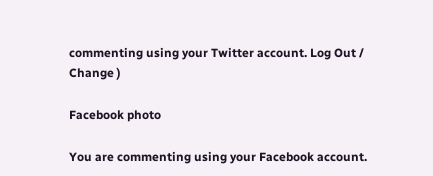commenting using your Twitter account. Log Out /  Change )

Facebook photo

You are commenting using your Facebook account.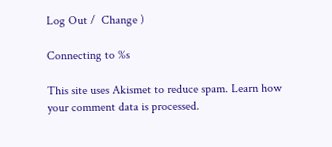Log Out /  Change )

Connecting to %s

This site uses Akismet to reduce spam. Learn how your comment data is processed.